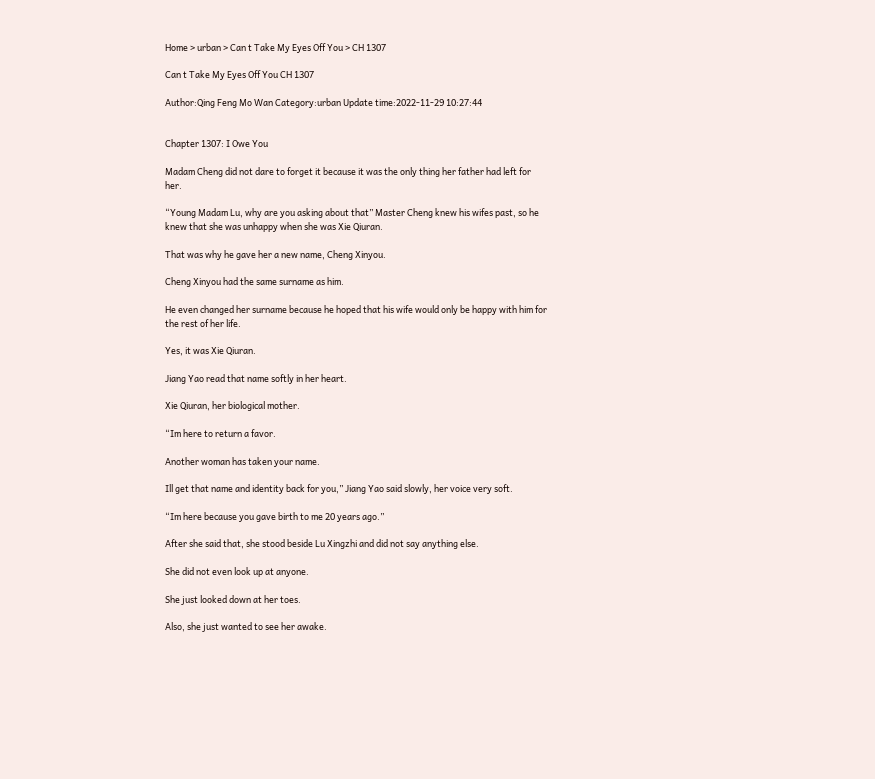Home > urban > Can t Take My Eyes Off You > CH 1307

Can t Take My Eyes Off You CH 1307

Author:Qing Feng Mo Wan Category:urban Update time:2022-11-29 10:27:44


Chapter 1307: I Owe You

Madam Cheng did not dare to forget it because it was the only thing her father had left for her.

“Young Madam Lu, why are you asking about that” Master Cheng knew his wifes past, so he knew that she was unhappy when she was Xie Qiuran.

That was why he gave her a new name, Cheng Xinyou.

Cheng Xinyou had the same surname as him.

He even changed her surname because he hoped that his wife would only be happy with him for the rest of her life.

Yes, it was Xie Qiuran.

Jiang Yao read that name softly in her heart.

Xie Qiuran, her biological mother.

“Im here to return a favor.

Another woman has taken your name.

Ill get that name and identity back for you,” Jiang Yao said slowly, her voice very soft.

“Im here because you gave birth to me 20 years ago.”

After she said that, she stood beside Lu Xingzhi and did not say anything else.

She did not even look up at anyone.

She just looked down at her toes.

Also, she just wanted to see her awake.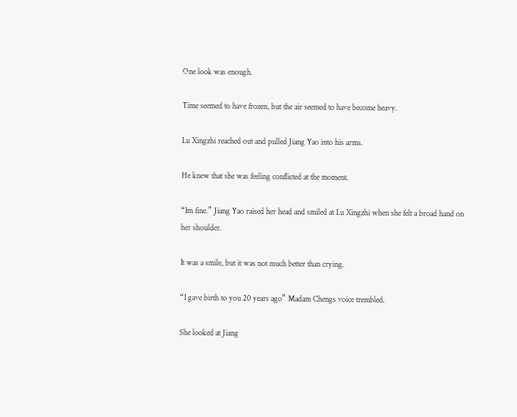One look was enough.

Time seemed to have frozen, but the air seemed to have become heavy.

Lu Xingzhi reached out and pulled Jiang Yao into his arms.

He knew that she was feeling conflicted at the moment.

“Im fine.” Jiang Yao raised her head and smiled at Lu Xingzhi when she felt a broad hand on her shoulder.

It was a smile, but it was not much better than crying.

“I gave birth to you 20 years ago” Madam Chengs voice trembled.

She looked at Jiang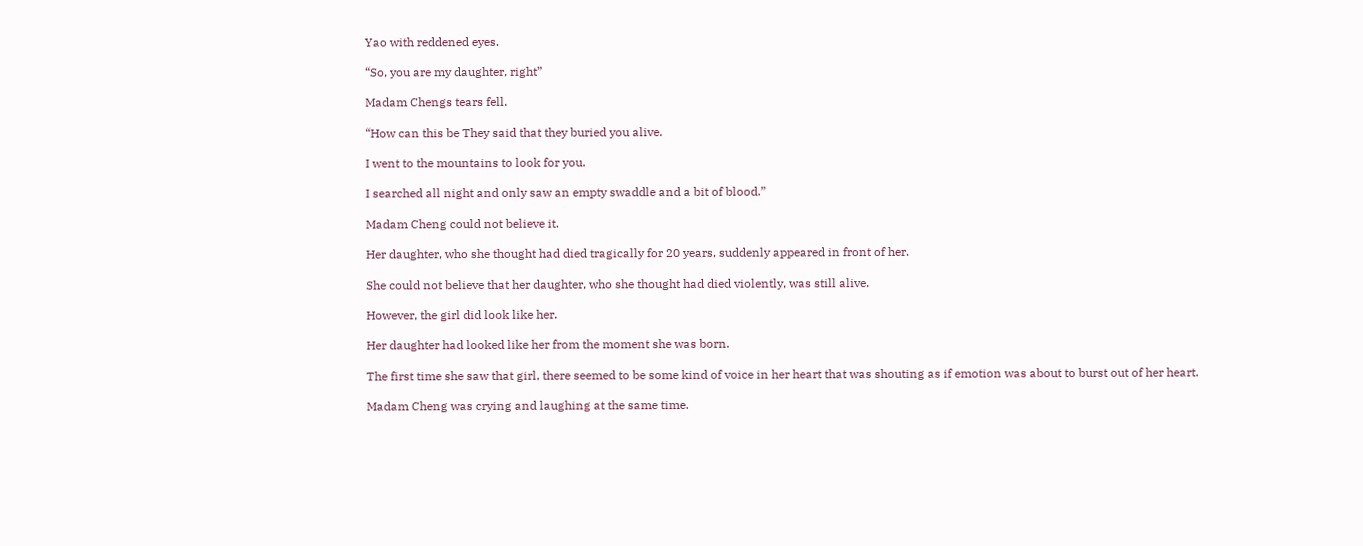Yao with reddened eyes.

“So, you are my daughter, right”

Madam Chengs tears fell.

“How can this be They said that they buried you alive.

I went to the mountains to look for you.

I searched all night and only saw an empty swaddle and a bit of blood.”

Madam Cheng could not believe it.

Her daughter, who she thought had died tragically for 20 years, suddenly appeared in front of her.

She could not believe that her daughter, who she thought had died violently, was still alive.

However, the girl did look like her.

Her daughter had looked like her from the moment she was born.

The first time she saw that girl, there seemed to be some kind of voice in her heart that was shouting as if emotion was about to burst out of her heart.

Madam Cheng was crying and laughing at the same time.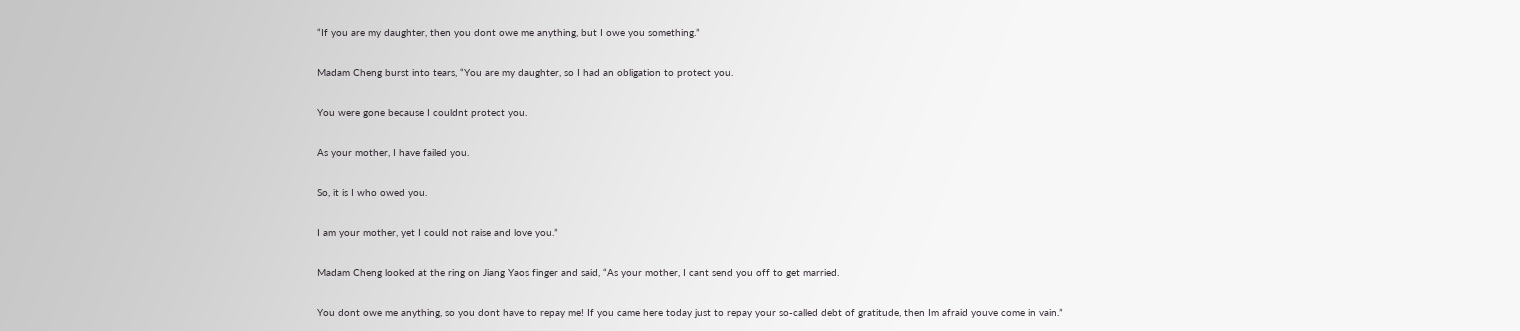“If you are my daughter, then you dont owe me anything, but I owe you something.”

Madam Cheng burst into tears, “You are my daughter, so I had an obligation to protect you.

You were gone because I couldnt protect you.

As your mother, I have failed you.

So, it is I who owed you.

I am your mother, yet I could not raise and love you.”

Madam Cheng looked at the ring on Jiang Yaos finger and said, “As your mother, I cant send you off to get married.

You dont owe me anything, so you dont have to repay me! If you came here today just to repay your so-called debt of gratitude, then Im afraid youve come in vain.”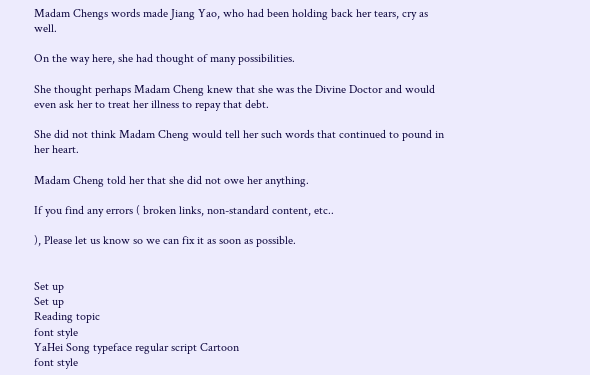Madam Chengs words made Jiang Yao, who had been holding back her tears, cry as well.

On the way here, she had thought of many possibilities.

She thought perhaps Madam Cheng knew that she was the Divine Doctor and would even ask her to treat her illness to repay that debt.

She did not think Madam Cheng would tell her such words that continued to pound in her heart.

Madam Cheng told her that she did not owe her anything.

If you find any errors ( broken links, non-standard content, etc..

), Please let us know so we can fix it as soon as possible.


Set up
Set up
Reading topic
font style
YaHei Song typeface regular script Cartoon
font style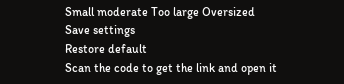Small moderate Too large Oversized
Save settings
Restore default
Scan the code to get the link and open it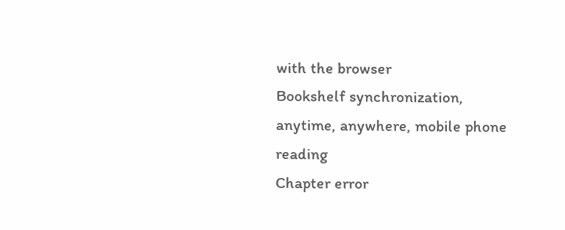with the browser
Bookshelf synchronization, anytime, anywhere, mobile phone reading
Chapter error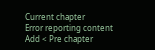Current chapter
Error reporting content
Add < Pre chapter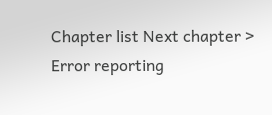Chapter list Next chapter > Error reporting